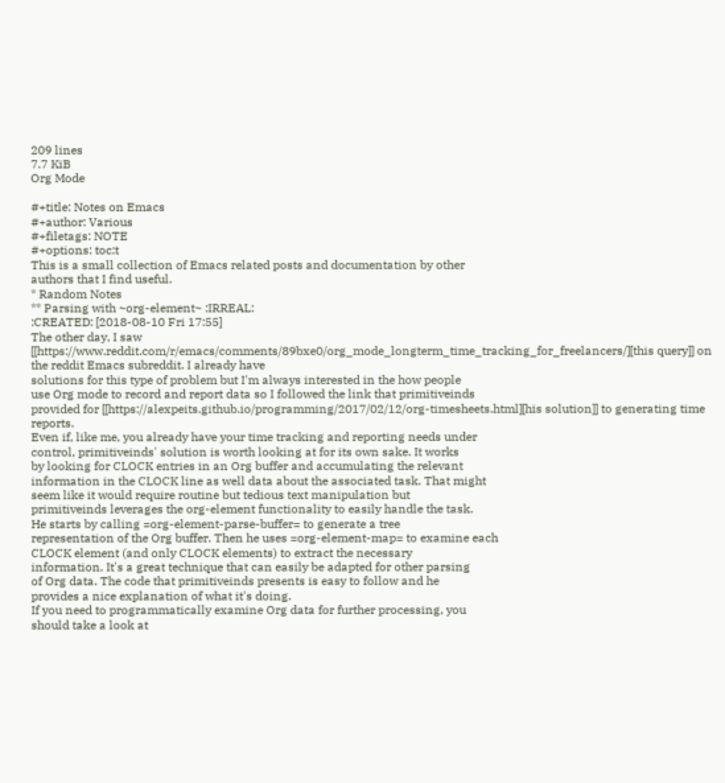209 lines
7.7 KiB
Org Mode

#+title: Notes on Emacs
#+author: Various
#+filetags: NOTE
#+options: toc:t
This is a small collection of Emacs related posts and documentation by other
authors that I find useful.
* Random Notes
** Parsing with ~org-element~ :IRREAL:
:CREATED: [2018-08-10 Fri 17:55]
The other day, I saw [[https://www.reddit.com/r/emacs/comments/89bxe0/org_mode_longterm_time_tracking_for_freelancers/][this query]] on the reddit Emacs subreddit. I already have
solutions for this type of problem but I'm always interested in the how people
use Org mode to record and report data so I followed the link that primitiveinds
provided for [[https://alexpeits.github.io/programming/2017/02/12/org-timesheets.html][his solution]] to generating time reports.
Even if, like me, you already have your time tracking and reporting needs under
control, primitiveinds' solution is worth looking at for its own sake. It works
by looking for CLOCK entries in an Org buffer and accumulating the relevant
information in the CLOCK line as well data about the associated task. That might
seem like it would require routine but tedious text manipulation but
primitiveinds leverages the org-element functionality to easily handle the task.
He starts by calling =org-element-parse-buffer= to generate a tree
representation of the Org buffer. Then he uses =org-element-map= to examine each
CLOCK element (and only CLOCK elements) to extract the necessary
information. It's a great technique that can easily be adapted for other parsing
of Org data. The code that primitiveinds presents is easy to follow and he
provides a nice explanation of what it's doing.
If you need to programmatically examine Org data for further processing, you
should take a look at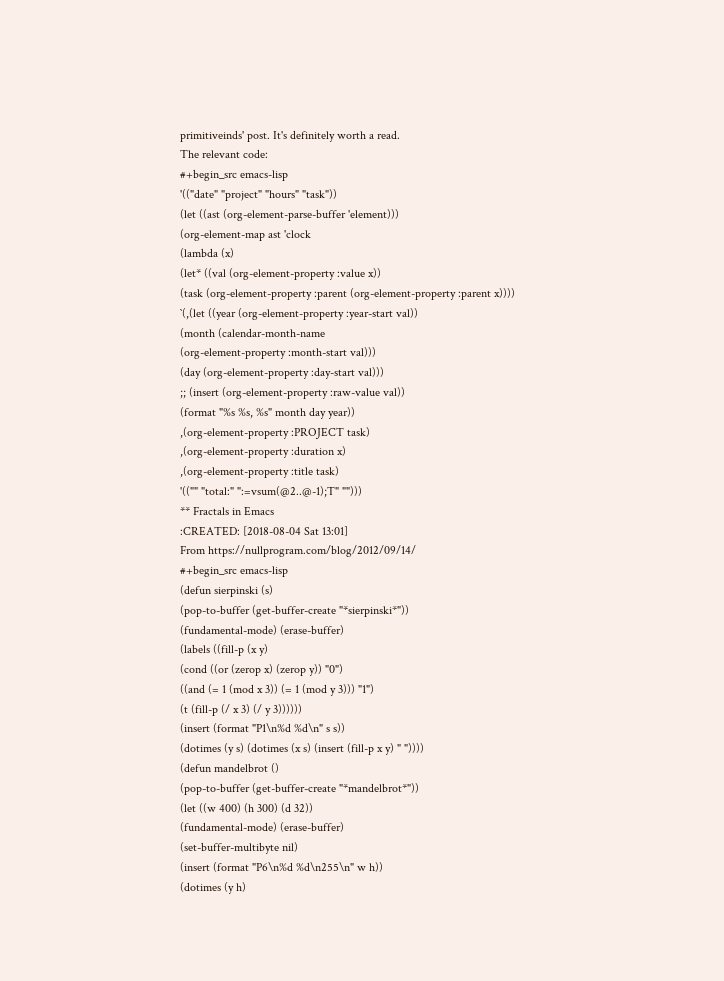primitiveinds' post. It's definitely worth a read.
The relevant code:
#+begin_src emacs-lisp
'(("date" "project" "hours" "task"))
(let ((ast (org-element-parse-buffer 'element)))
(org-element-map ast 'clock
(lambda (x)
(let* ((val (org-element-property :value x))
(task (org-element-property :parent (org-element-property :parent x))))
`(,(let ((year (org-element-property :year-start val))
(month (calendar-month-name
(org-element-property :month-start val)))
(day (org-element-property :day-start val)))
;; (insert (org-element-property :raw-value val))
(format "%s %s, %s" month day year))
,(org-element-property :PROJECT task)
,(org-element-property :duration x)
,(org-element-property :title task)
'(("" "total:" ":=vsum(@2..@-1);T" "")))
** Fractals in Emacs
:CREATED: [2018-08-04 Sat 13:01]
From https://nullprogram.com/blog/2012/09/14/
#+begin_src emacs-lisp
(defun sierpinski (s)
(pop-to-buffer (get-buffer-create "*sierpinski*"))
(fundamental-mode) (erase-buffer)
(labels ((fill-p (x y)
(cond ((or (zerop x) (zerop y)) "0")
((and (= 1 (mod x 3)) (= 1 (mod y 3))) "1")
(t (fill-p (/ x 3) (/ y 3))))))
(insert (format "P1\n%d %d\n" s s))
(dotimes (y s) (dotimes (x s) (insert (fill-p x y) " "))))
(defun mandelbrot ()
(pop-to-buffer (get-buffer-create "*mandelbrot*"))
(let ((w 400) (h 300) (d 32))
(fundamental-mode) (erase-buffer)
(set-buffer-multibyte nil)
(insert (format "P6\n%d %d\n255\n" w h))
(dotimes (y h)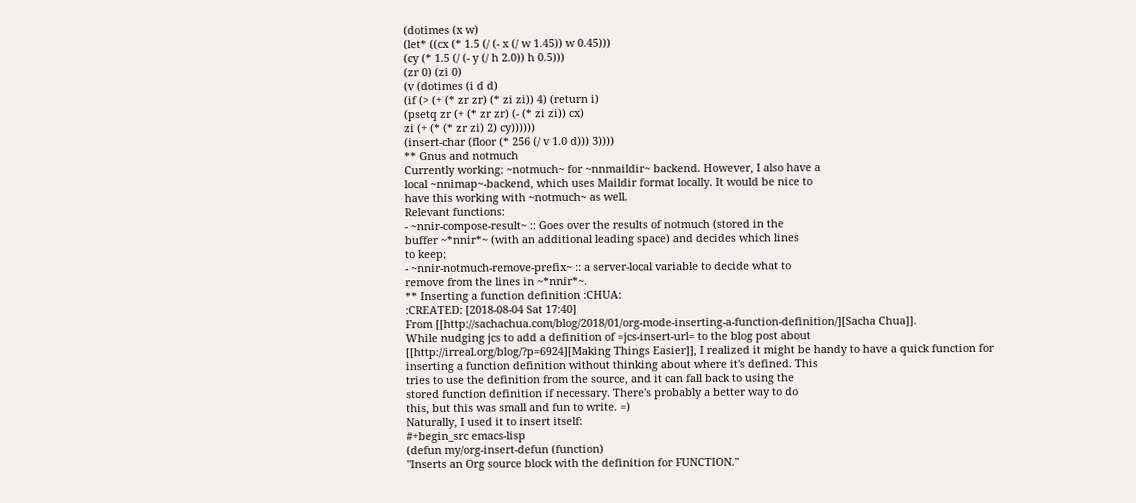(dotimes (x w)
(let* ((cx (* 1.5 (/ (- x (/ w 1.45)) w 0.45)))
(cy (* 1.5 (/ (- y (/ h 2.0)) h 0.5)))
(zr 0) (zi 0)
(v (dotimes (i d d)
(if (> (+ (* zr zr) (* zi zi)) 4) (return i)
(psetq zr (+ (* zr zr) (- (* zi zi)) cx)
zi (+ (* (* zr zi) 2) cy))))))
(insert-char (floor (* 256 (/ v 1.0 d))) 3))))
** Gnus and notmuch
Currently working: ~notmuch~ for ~nnmaildir~ backend. However, I also have a
local ~nnimap~-backend, which uses Maildir format locally. It would be nice to
have this working with ~notmuch~ as well.
Relevant functions:
- ~nnir-compose-result~ :: Goes over the results of notmuch (stored in the
buffer ~*nnir*~ (with an additional leading space) and decides which lines
to keep;
- ~nnir-notmuch-remove-prefix~ :: a server-local variable to decide what to
remove from the lines in ~*nnir*~.
** Inserting a function definition :CHUA:
:CREATED: [2018-08-04 Sat 17:40]
From [[http://sachachua.com/blog/2018/01/org-mode-inserting-a-function-definition/][Sacha Chua]].
While nudging jcs to add a definition of =jcs-insert-url= to the blog post about
[[http://irreal.org/blog/?p=6924][Making Things Easier]], I realized it might be handy to have a quick function for
inserting a function definition without thinking about where it's defined. This
tries to use the definition from the source, and it can fall back to using the
stored function definition if necessary. There's probably a better way to do
this, but this was small and fun to write. =)
Naturally, I used it to insert itself:
#+begin_src emacs-lisp
(defun my/org-insert-defun (function)
"Inserts an Org source block with the definition for FUNCTION."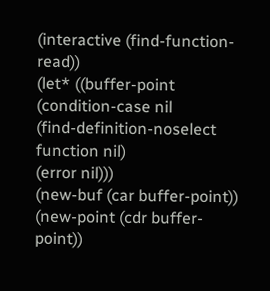(interactive (find-function-read))
(let* ((buffer-point (condition-case nil
(find-definition-noselect function nil)
(error nil)))
(new-buf (car buffer-point))
(new-point (cdr buffer-point))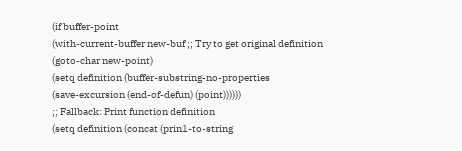(if buffer-point
(with-current-buffer new-buf ;; Try to get original definition
(goto-char new-point)
(setq definition (buffer-substring-no-properties
(save-excursion (end-of-defun) (point))))))
;; Fallback: Print function definition
(setq definition (concat (prin1-to-string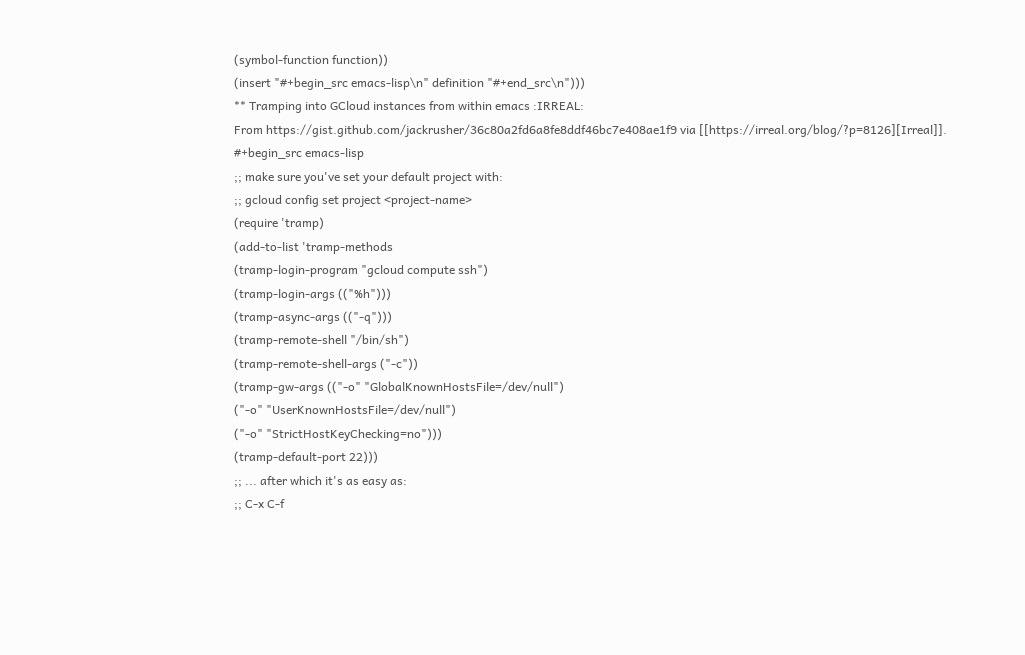(symbol-function function))
(insert "#+begin_src emacs-lisp\n" definition "#+end_src\n")))
** Tramping into GCloud instances from within emacs :IRREAL:
From https://gist.github.com/jackrusher/36c80a2fd6a8fe8ddf46bc7e408ae1f9 via [[https://irreal.org/blog/?p=8126][Irreal]].
#+begin_src emacs-lisp
;; make sure you've set your default project with:
;; gcloud config set project <project-name>
(require 'tramp)
(add-to-list 'tramp-methods
(tramp-login-program "gcloud compute ssh")
(tramp-login-args (("%h")))
(tramp-async-args (("-q")))
(tramp-remote-shell "/bin/sh")
(tramp-remote-shell-args ("-c"))
(tramp-gw-args (("-o" "GlobalKnownHostsFile=/dev/null")
("-o" "UserKnownHostsFile=/dev/null")
("-o" "StrictHostKeyChecking=no")))
(tramp-default-port 22)))
;; ... after which it's as easy as:
;; C-x C-f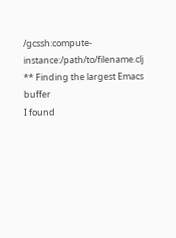/gcssh:compute-instance:/path/to/filename.clj
** Finding the largest Emacs buffer
I found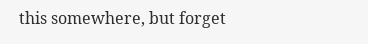this somewhere, but forget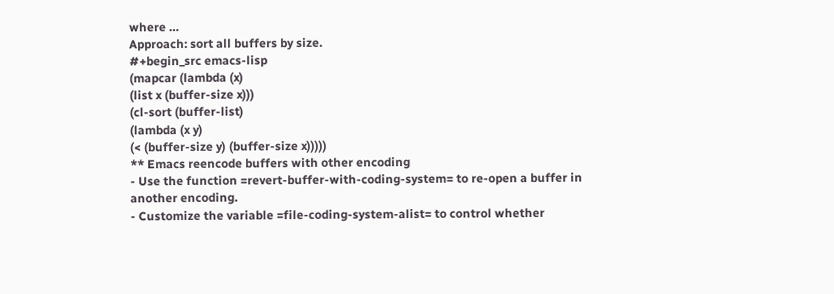where …
Approach: sort all buffers by size.
#+begin_src emacs-lisp
(mapcar (lambda (x)
(list x (buffer-size x)))
(cl-sort (buffer-list)
(lambda (x y)
(< (buffer-size y) (buffer-size x)))))
** Emacs reencode buffers with other encoding
- Use the function =revert-buffer-with-coding-system= to re-open a buffer in
another encoding.
- Customize the variable =file-coding-system-alist= to control whether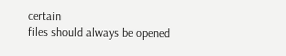certain
files should always be opened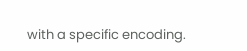with a specific encoding.